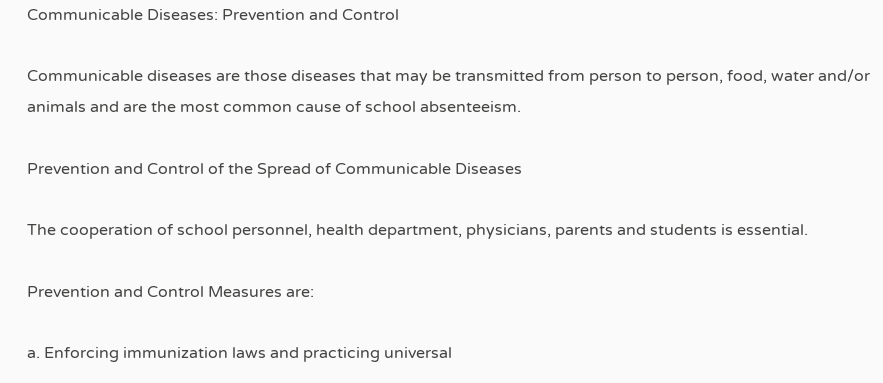Communicable Diseases: Prevention and Control

Communicable diseases are those diseases that may be transmitted from person to person, food, water and/or animals and are the most common cause of school absenteeism.

Prevention and Control of the Spread of Communicable Diseases

The cooperation of school personnel, health department, physicians, parents and students is essential.

Prevention and Control Measures are:

a. Enforcing immunization laws and practicing universal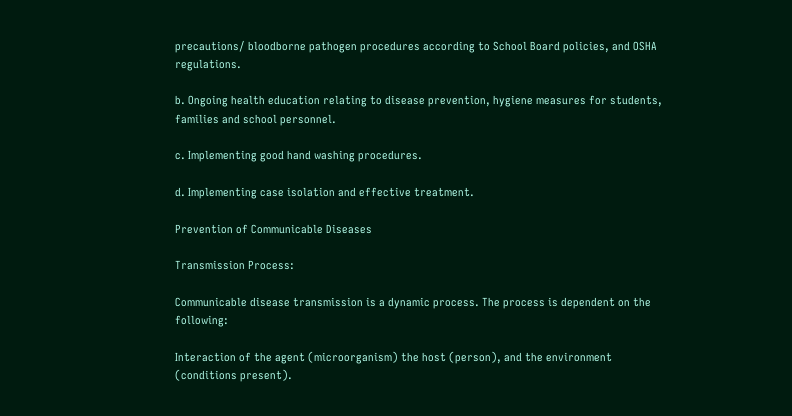precautions/ bloodborne pathogen procedures according to School Board policies, and OSHA regulations.

b. Ongoing health education relating to disease prevention, hygiene measures for students, families and school personnel.

c. Implementing good hand washing procedures.

d. Implementing case isolation and effective treatment.

Prevention of Communicable Diseases

Transmission Process:

Communicable disease transmission is a dynamic process. The process is dependent on the following:

Interaction of the agent (microorganism) the host (person), and the environment (conditions present).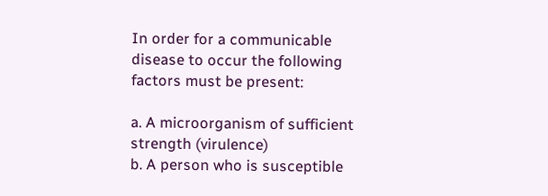In order for a communicable disease to occur the following factors must be present:

a. A microorganism of sufficient strength (virulence)
b. A person who is susceptible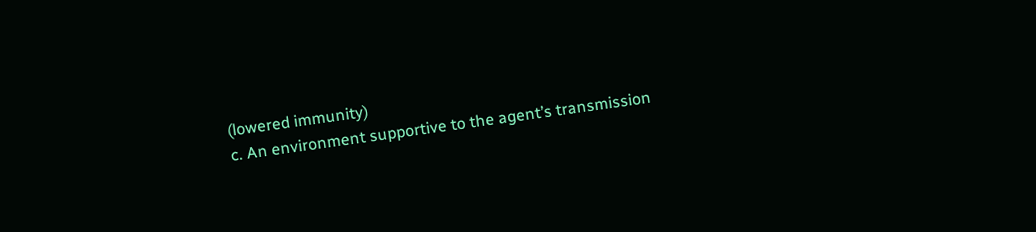(lowered immunity)
c. An environment supportive to the agent’s transmission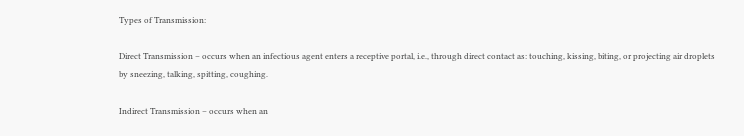Types of Transmission:

Direct Transmission – occurs when an infectious agent enters a receptive portal, i.e., through direct contact as: touching, kissing, biting, or projecting air droplets by sneezing, talking, spitting, coughing.

Indirect Transmission – occurs when an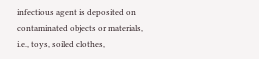infectious agent is deposited on contaminated objects or materials, i.e., toys, soiled clothes,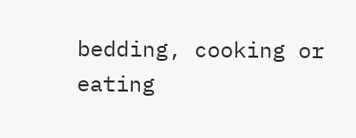bedding, cooking or eating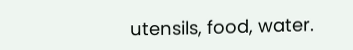utensils, food, water.